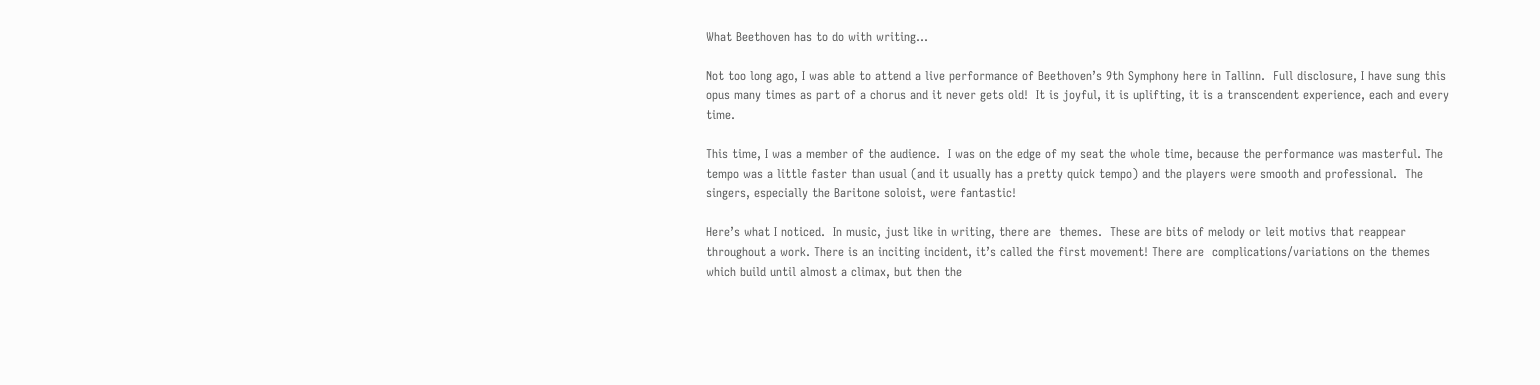What Beethoven has to do with writing…

Not too long ago, I was able to attend a live performance of Beethoven’s 9th Symphony here in Tallinn.  Full disclosure, I have sung this opus many times as part of a chorus and it never gets old!  It is joyful, it is uplifting, it is a transcendent experience, each and every time.

This time, I was a member of the audience.  I was on the edge of my seat the whole time, because the performance was masterful. The tempo was a little faster than usual (and it usually has a pretty quick tempo) and the players were smooth and professional.  The singers, especially the Baritone soloist, were fantastic!

Here’s what I noticed.  In music, just like in writing, there are  themes.  These are bits of melody or leit motivs that reappear throughout a work. There is an inciting incident, it’s called the first movement! There are  complications/variations on the themes which build until almost a climax, but then the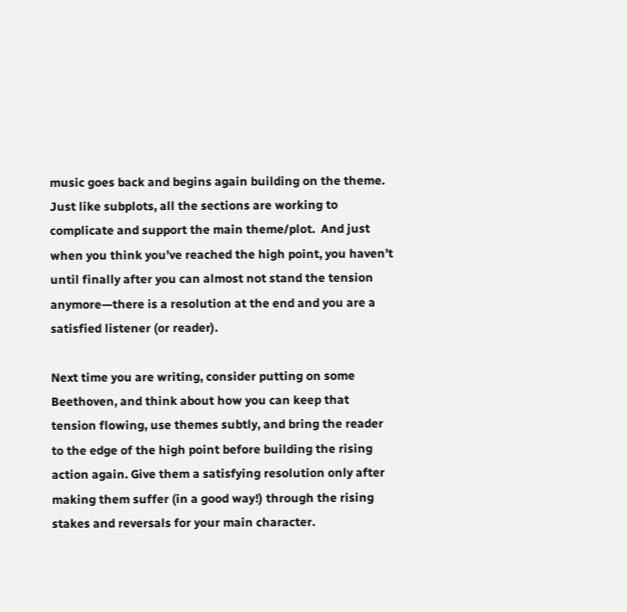music goes back and begins again building on the theme.  Just like subplots, all the sections are working to complicate and support the main theme/plot.  And just when you think you’ve reached the high point, you haven’t until finally after you can almost not stand the tension anymore—there is a resolution at the end and you are a satisfied listener (or reader).

Next time you are writing, consider putting on some Beethoven, and think about how you can keep that tension flowing, use themes subtly, and bring the reader to the edge of the high point before building the rising action again. Give them a satisfying resolution only after making them suffer (in a good way!) through the rising stakes and reversals for your main character.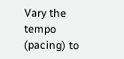Vary the tempo (pacing) to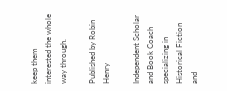keep them interested the whole way through.

Published by Robin Henry

Independent Scholar and Book Coach specializing in Historical Fiction and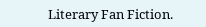Literary Fan Fiction.